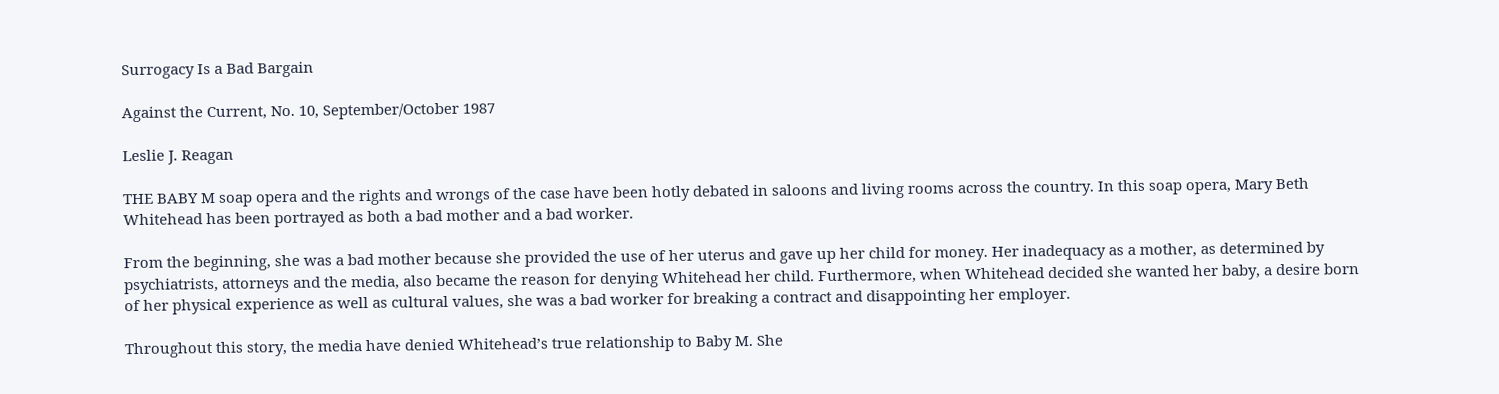Surrogacy Is a Bad Bargain

Against the Current, No. 10, September/October 1987

Leslie J. Reagan

THE BABY M soap opera and the rights and wrongs of the case have been hotly debated in saloons and living rooms across the country. In this soap opera, Mary Beth Whitehead has been portrayed as both a bad mother and a bad worker.

From the beginning, she was a bad mother because she provided the use of her uterus and gave up her child for money. Her inadequacy as a mother, as determined by psychiatrists, attorneys and the media, also became the reason for denying Whitehead her child. Furthermore, when Whitehead decided she wanted her baby, a desire born of her physical experience as well as cultural values, she was a bad worker for breaking a contract and disappointing her employer.

Throughout this story, the media have denied Whitehead’s true relationship to Baby M. She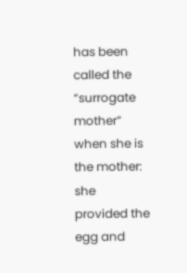has been called the “surrogate mother” when she is the mother: she provided the egg and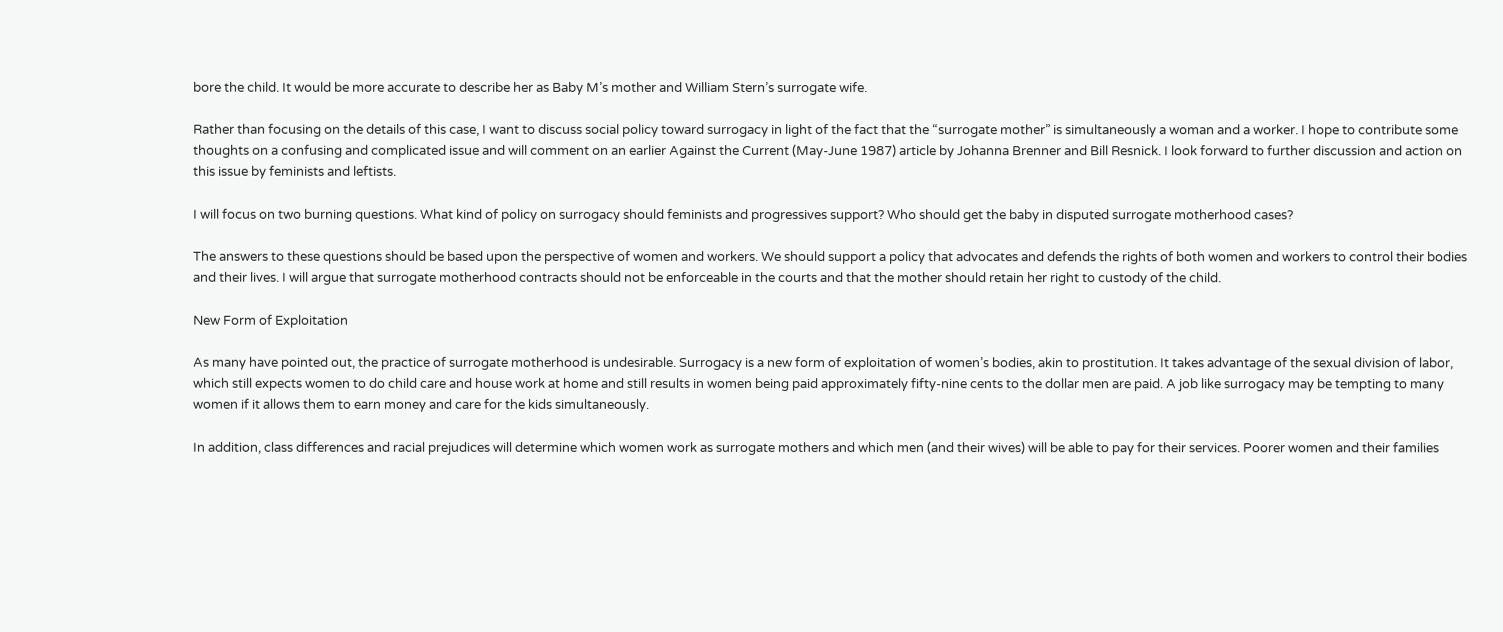bore the child. It would be more accurate to describe her as Baby M’s mother and William Stern’s surrogate wife.

Rather than focusing on the details of this case, I want to discuss social policy toward surrogacy in light of the fact that the “surrogate mother” is simultaneously a woman and a worker. I hope to contribute some thoughts on a confusing and complicated issue and will comment on an earlier Against the Current (May-June 1987) article by Johanna Brenner and Bill Resnick. I look forward to further discussion and action on this issue by feminists and leftists.

I will focus on two burning questions. What kind of policy on surrogacy should feminists and progressives support? Who should get the baby in disputed surrogate motherhood cases?

The answers to these questions should be based upon the perspective of women and workers. We should support a policy that advocates and defends the rights of both women and workers to control their bodies and their lives. I will argue that surrogate motherhood contracts should not be enforceable in the courts and that the mother should retain her right to custody of the child.

New Form of Exploitation

As many have pointed out, the practice of surrogate motherhood is undesirable. Surrogacy is a new form of exploitation of women’s bodies, akin to prostitution. It takes advantage of the sexual division of labor, which still expects women to do child care and house work at home and still results in women being paid approximately fifty-nine cents to the dollar men are paid. A job like surrogacy may be tempting to many women if it allows them to earn money and care for the kids simultaneously.

In addition, class differences and racial prejudices will determine which women work as surrogate mothers and which men (and their wives) will be able to pay for their services. Poorer women and their families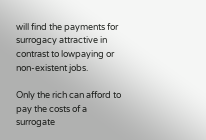will find the payments for surrogacy attractive in contrast to lowpaying or non-existent jobs.

Only the rich can afford to pay the costs of a surrogate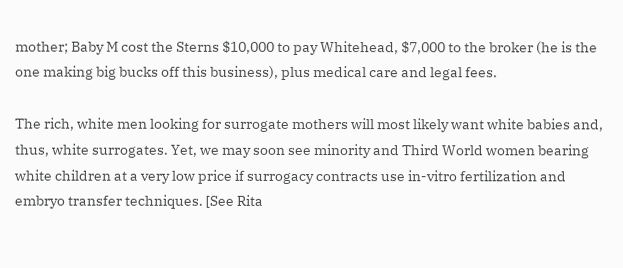mother; Baby M cost the Sterns $10,000 to pay Whitehead, $7,000 to the broker (he is the one making big bucks off this business), plus medical care and legal fees.

The rich, white men looking for surrogate mothers will most likely want white babies and, thus, white surrogates. Yet, we may soon see minority and Third World women bearing white children at a very low price if surrogacy contracts use in-vitro fertilization and embryo transfer techniques. [See Rita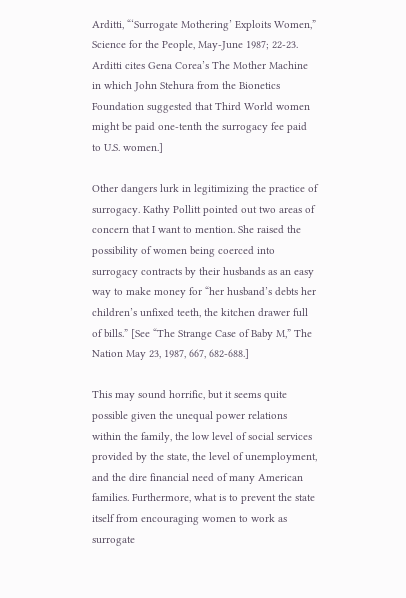Arditti, “‘Surrogate Mothering’ Exploits Women,” Science for the People, May-June 1987; 22-23. Arditti cites Gena Corea’s The Mother Machine in which John Stehura from the Bionetics Foundation suggested that Third World women might be paid one-tenth the surrogacy fee paid to U.S. women.]

Other dangers lurk in legitimizing the practice of surrogacy. Kathy Pollitt pointed out two areas of concern that I want to mention. She raised the possibility of women being coerced into surrogacy contracts by their husbands as an easy way to make money for “her husband’s debts her children’s unfixed teeth, the kitchen drawer full of bills.” [See “The Strange Case of Baby M,” The Nation May 23, 1987, 667, 682-688.]

This may sound horrific, but it seems quite possible given the unequal power relations within the family, the low level of social services provided by the state, the level of unemployment, and the dire financial need of many American families. Furthermore, what is to prevent the state itself from encouraging women to work as surrogate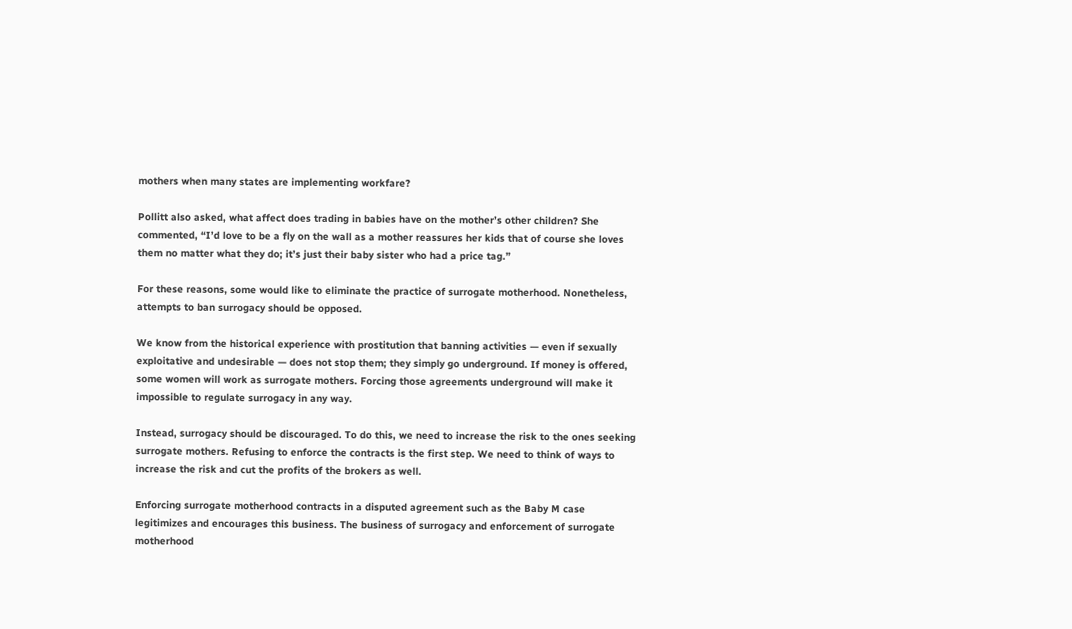mothers when many states are implementing workfare?

Pollitt also asked, what affect does trading in babies have on the mother’s other children? She commented, “I’d love to be a fly on the wall as a mother reassures her kids that of course she loves them no matter what they do; it’s just their baby sister who had a price tag.”

For these reasons, some would like to eliminate the practice of surrogate motherhood. Nonetheless, attempts to ban surrogacy should be opposed.

We know from the historical experience with prostitution that banning activities — even if sexually exploitative and undesirable — does not stop them; they simply go underground. If money is offered, some women will work as surrogate mothers. Forcing those agreements underground will make it impossible to regulate surrogacy in any way.

Instead, surrogacy should be discouraged. To do this, we need to increase the risk to the ones seeking surrogate mothers. Refusing to enforce the contracts is the first step. We need to think of ways to increase the risk and cut the profits of the brokers as well.

Enforcing surrogate motherhood contracts in a disputed agreement such as the Baby M case legitimizes and encourages this business. The business of surrogacy and enforcement of surrogate motherhood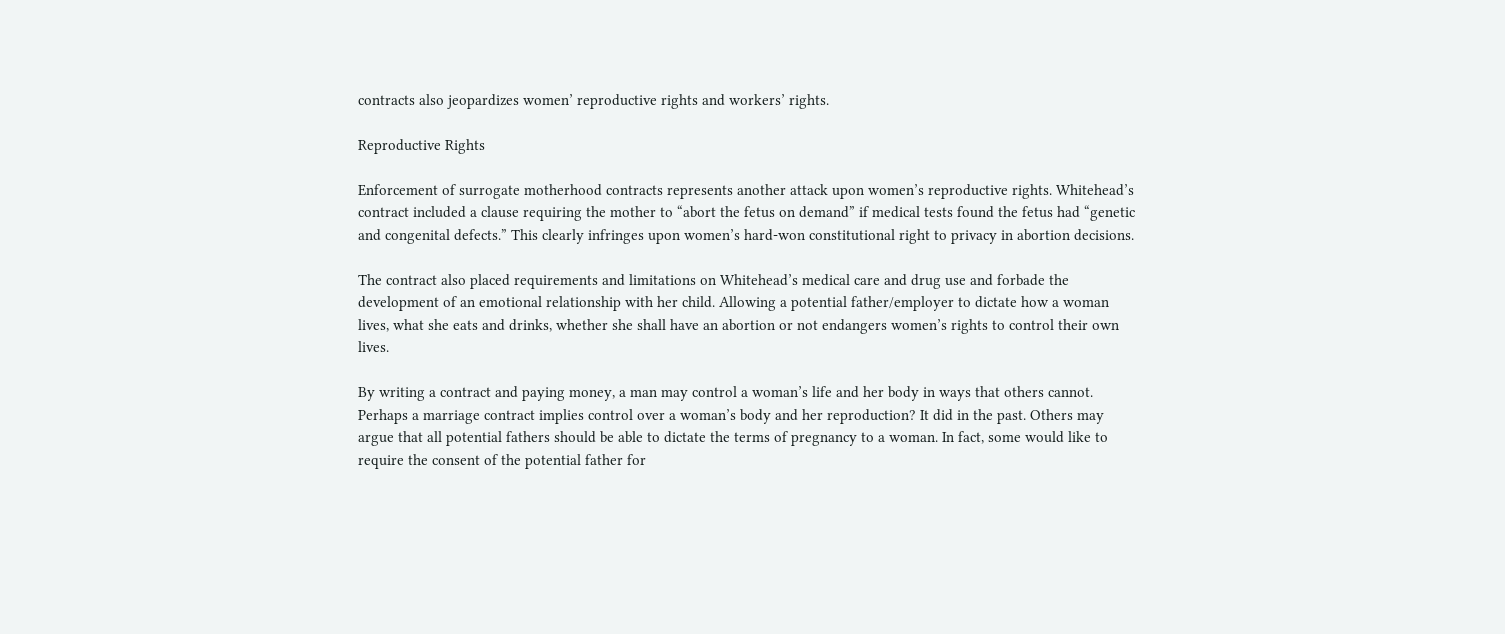contracts also jeopardizes women’ reproductive rights and workers’ rights.

Reproductive Rights

Enforcement of surrogate motherhood contracts represents another attack upon women’s reproductive rights. Whitehead’s contract included a clause requiring the mother to “abort the fetus on demand” if medical tests found the fetus had “genetic and congenital defects.” This clearly infringes upon women’s hard-won constitutional right to privacy in abortion decisions.

The contract also placed requirements and limitations on Whitehead’s medical care and drug use and forbade the development of an emotional relationship with her child. Allowing a potential father/employer to dictate how a woman lives, what she eats and drinks, whether she shall have an abortion or not endangers women’s rights to control their own lives.

By writing a contract and paying money, a man may control a woman’s life and her body in ways that others cannot. Perhaps a marriage contract implies control over a woman’s body and her reproduction? It did in the past. Others may argue that all potential fathers should be able to dictate the terms of pregnancy to a woman. In fact, some would like to require the consent of the potential father for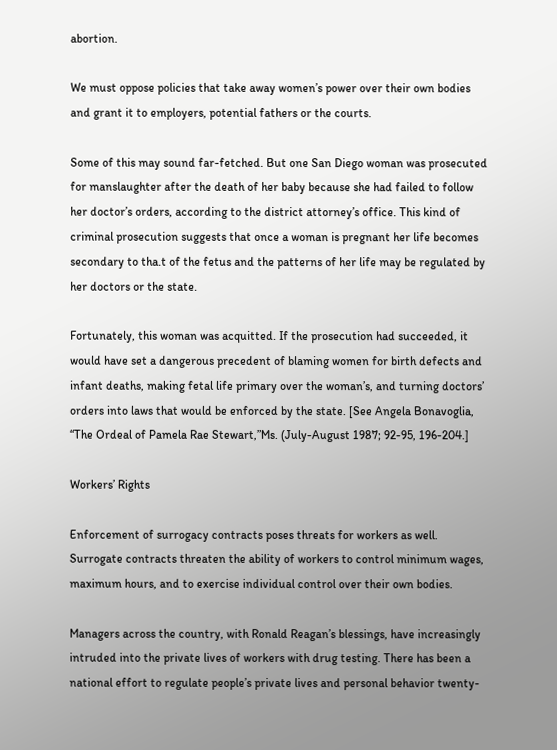abortion.

We must oppose policies that take away women’s power over their own bodies and grant it to employers, potential fathers or the courts.

Some of this may sound far-fetched. But one San Diego woman was prosecuted for manslaughter after the death of her baby because she had failed to follow her doctor’s orders, according to the district attorney’s office. This kind of criminal prosecution suggests that once a woman is pregnant her life becomes secondary to tha.t of the fetus and the patterns of her life may be regulated by her doctors or the state.

Fortunately, this woman was acquitted. If the prosecution had succeeded, it would have set a dangerous precedent of blaming women for birth defects and infant deaths, making fetal life primary over the woman’s, and turning doctors’ orders into laws that would be enforced by the state. [See Angela Bonavoglia, “The Ordeal of Pamela Rae Stewart,”Ms. (July-August 1987; 92-95, 196-204.]

Workers’ Rights

Enforcement of surrogacy contracts poses threats for workers as well. Surrogate contracts threaten the ability of workers to control minimum wages, maximum hours, and to exercise individual control over their own bodies.

Managers across the country, with Ronald Reagan’s blessings, have increasingly intruded into the private lives of workers with drug testing. There has been a national effort to regulate people’s private lives and personal behavior twenty-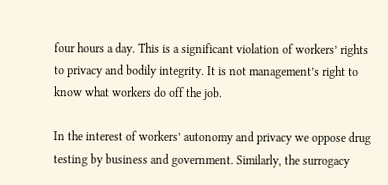four hours a day. This is a significant violation of workers’ rights to privacy and bodily integrity. It is not management’s right to know what workers do off the job.

In the interest of workers’ autonomy and privacy we oppose drug testing by business and government. Similarly, the surrogacy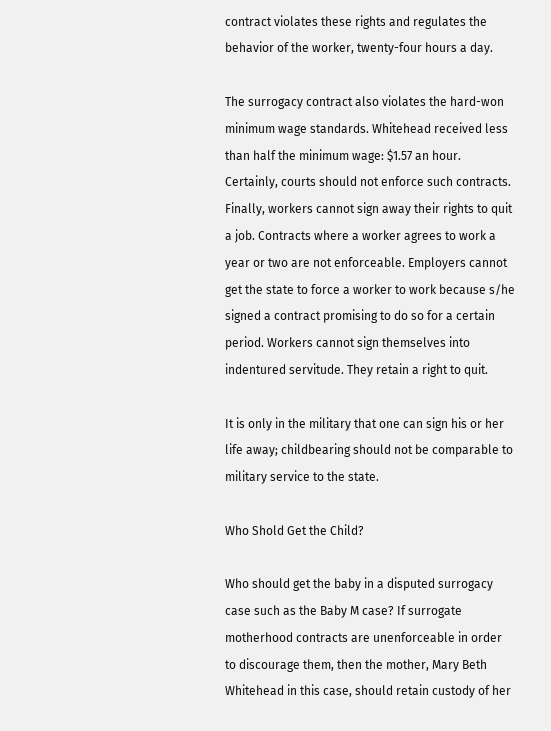contract violates these rights and regulates the behavior of the worker, twenty-four hours a day.

The surrogacy contract also violates the hard-won minimum wage standards. Whitehead received less than half the minimum wage: $1.57 an hour. Certainly, courts should not enforce such contracts. Finally, workers cannot sign away their rights to quit a job. Contracts where a worker agrees to work a year or two are not enforceable. Employers cannot get the state to force a worker to work because s/he signed a contract promising to do so for a certain period. Workers cannot sign themselves into indentured servitude. They retain a right to quit.

It is only in the military that one can sign his or her life away; childbearing should not be comparable to military service to the state.

Who Shold Get the Child?

Who should get the baby in a disputed surrogacy case such as the Baby M case? If surrogate motherhood contracts are unenforceable in order to discourage them, then the mother, Mary Beth Whitehead in this case, should retain custody of her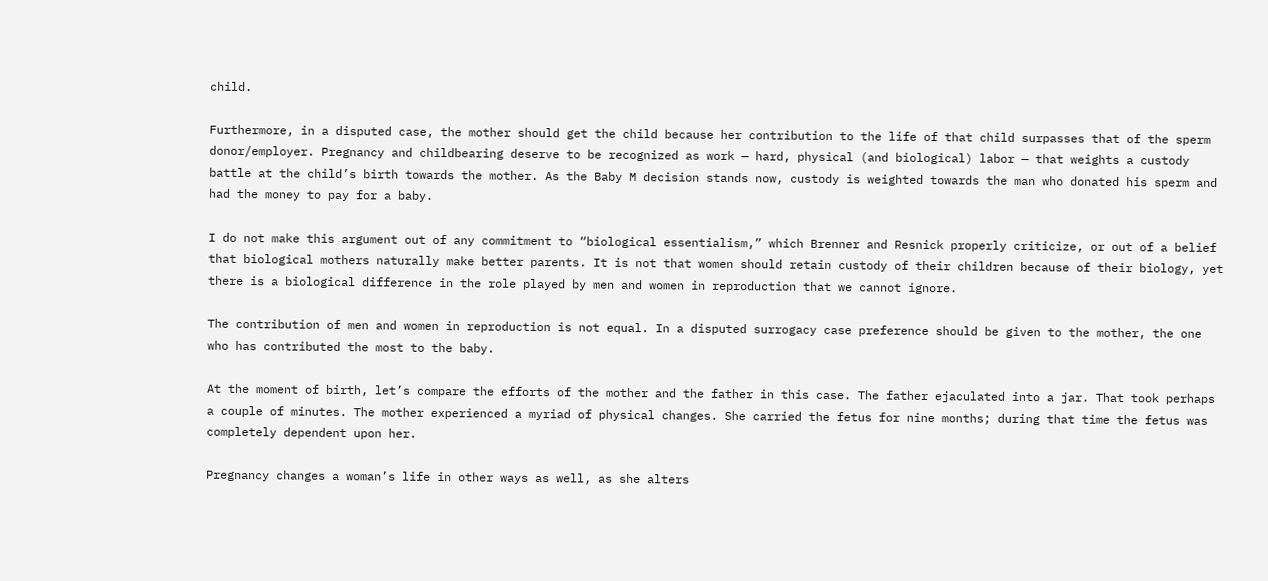child.

Furthermore, in a disputed case, the mother should get the child because her contribution to the life of that child surpasses that of the sperm donor/employer. Pregnancy and childbearing deserve to be recognized as work — hard, physical (and biological) labor — that weights a custody battle at the child’s birth towards the mother. As the Baby M decision stands now, custody is weighted towards the man who donated his sperm and had the money to pay for a baby.

I do not make this argument out of any commitment to “biological essentialism,” which Brenner and Resnick properly criticize, or out of a belief that biological mothers naturally make better parents. It is not that women should retain custody of their children because of their biology, yet there is a biological difference in the role played by men and women in reproduction that we cannot ignore.

The contribution of men and women in reproduction is not equal. In a disputed surrogacy case preference should be given to the mother, the one who has contributed the most to the baby.

At the moment of birth, let’s compare the efforts of the mother and the father in this case. The father ejaculated into a jar. That took perhaps a couple of minutes. The mother experienced a myriad of physical changes. She carried the fetus for nine months; during that time the fetus was completely dependent upon her.

Pregnancy changes a woman’s life in other ways as well, as she alters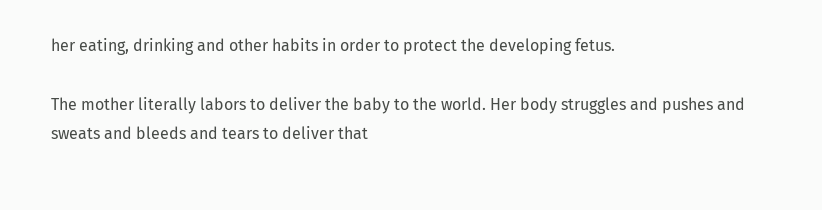her eating, drinking and other habits in order to protect the developing fetus.

The mother literally labors to deliver the baby to the world. Her body struggles and pushes and sweats and bleeds and tears to deliver that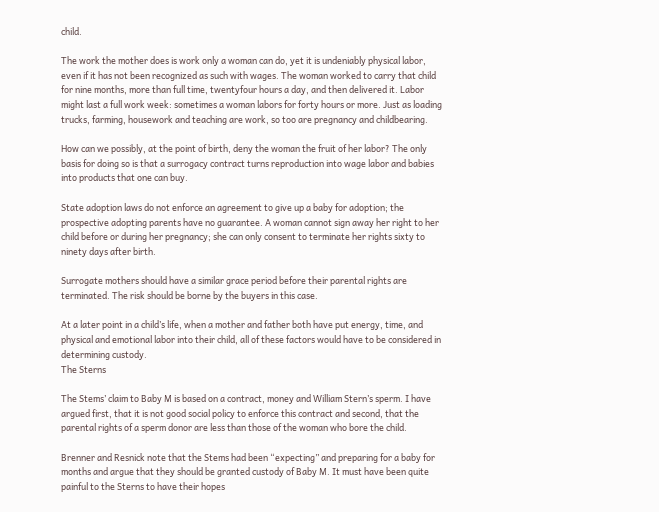child.

The work the mother does is work only a woman can do, yet it is undeniably physical labor, even if it has not been recognized as such with wages. The woman worked to carry that child for nine months, more than full time, twentyfour hours a day, and then delivered it. Labor might last a full work week: sometimes a woman labors for forty hours or more. Just as loading trucks, farming, housework and teaching are work, so too are pregnancy and childbearing.

How can we possibly, at the point of birth, deny the woman the fruit of her labor? The only basis for doing so is that a surrogacy contract turns reproduction into wage labor and babies into products that one can buy.

State adoption laws do not enforce an agreement to give up a baby for adoption; the prospective adopting parents have no guarantee. A woman cannot sign away her right to her child before or during her pregnancy; she can only consent to terminate her rights sixty to ninety days after birth.

Surrogate mothers should have a similar grace period before their parental rights are terminated. The risk should be borne by the buyers in this case.

At a later point in a child’s life, when a mother and father both have put energy, time, and physical and emotional labor into their child, all of these factors would have to be considered in determining custody.
The Sterns

The Stems’ claim to Baby M is based on a contract, money and William Stern’s sperm. I have argued first, that it is not good social policy to enforce this contract and second, that the parental rights of a sperm donor are less than those of the woman who bore the child.

Brenner and Resnick note that the Stems had been “expecting” and preparing for a baby for months and argue that they should be granted custody of Baby M. It must have been quite painful to the Sterns to have their hopes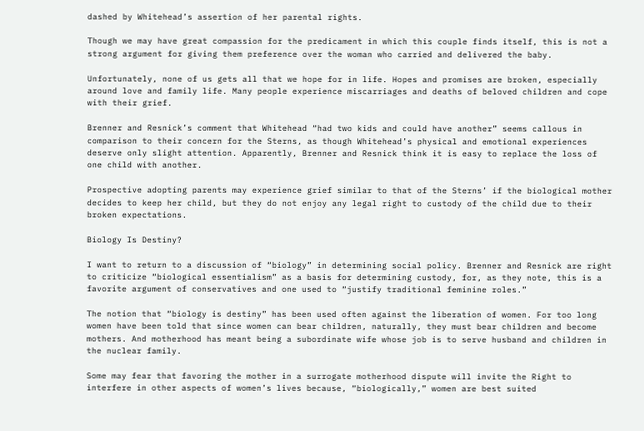dashed by Whitehead’s assertion of her parental rights.

Though we may have great compassion for the predicament in which this couple finds itself, this is not a strong argument for giving them preference over the woman who carried and delivered the baby.

Unfortunately, none of us gets all that we hope for in life. Hopes and promises are broken, especially around love and family life. Many people experience miscarriages and deaths of beloved children and cope with their grief.

Brenner and Resnick’s comment that Whitehead “had two kids and could have another” seems callous in comparison to their concern for the Sterns, as though Whitehead’s physical and emotional experiences deserve only slight attention. Apparently, Brenner and Resnick think it is easy to replace the loss of one child with another.

Prospective adopting parents may experience grief similar to that of the Sterns’ if the biological mother decides to keep her child, but they do not enjoy any legal right to custody of the child due to their broken expectations.

Biology Is Destiny?

I want to return to a discussion of “biology” in determining social policy. Brenner and Resnick are right to criticize “biological essentialism” as a basis for determining custody, for, as they note, this is a favorite argument of conservatives and one used to “justify traditional feminine roles.”

The notion that “biology is destiny” has been used often against the liberation of women. For too long women have been told that since women can bear children, naturally, they must bear children and become mothers. And motherhood has meant being a subordinate wife whose job is to serve husband and children in the nuclear family.

Some may fear that favoring the mother in a surrogate motherhood dispute will invite the Right to interfere in other aspects of women’s lives because, “biologically,” women are best suited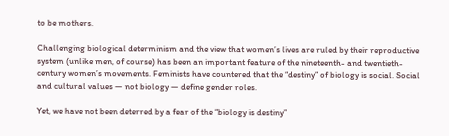to be mothers.

Challenging biological determinism and the view that women’s lives are ruled by their reproductive system (unlike men, of course) has been an important feature of the nineteenth- and twentieth-century women’s movements. Feminists have countered that the “destiny” of biology is social. Social and cultural values — not biology — define gender roles.

Yet, we have not been deterred by a fear of the “biology is destiny”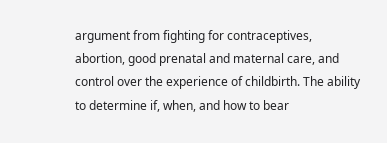argument from fighting for contraceptives, abortion, good prenatal and maternal care, and control over the experience of childbirth. The ability to determine if, when, and how to bear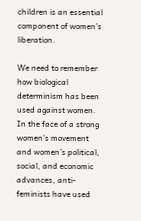children is an essential component of women’s liberation.

We need to remember how biological determinism has been used against women. In the face of a strong women’s movement and women’s political, social, and economic advances, anti-feminists have used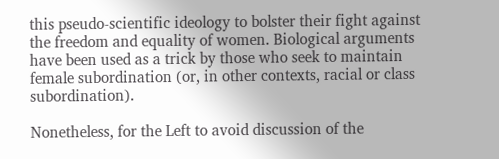this pseudo-scientific ideology to bolster their fight against the freedom and equality of women. Biological arguments have been used as a trick by those who seek to maintain female subordination (or, in other contexts, racial or class subordination).

Nonetheless, for the Left to avoid discussion of the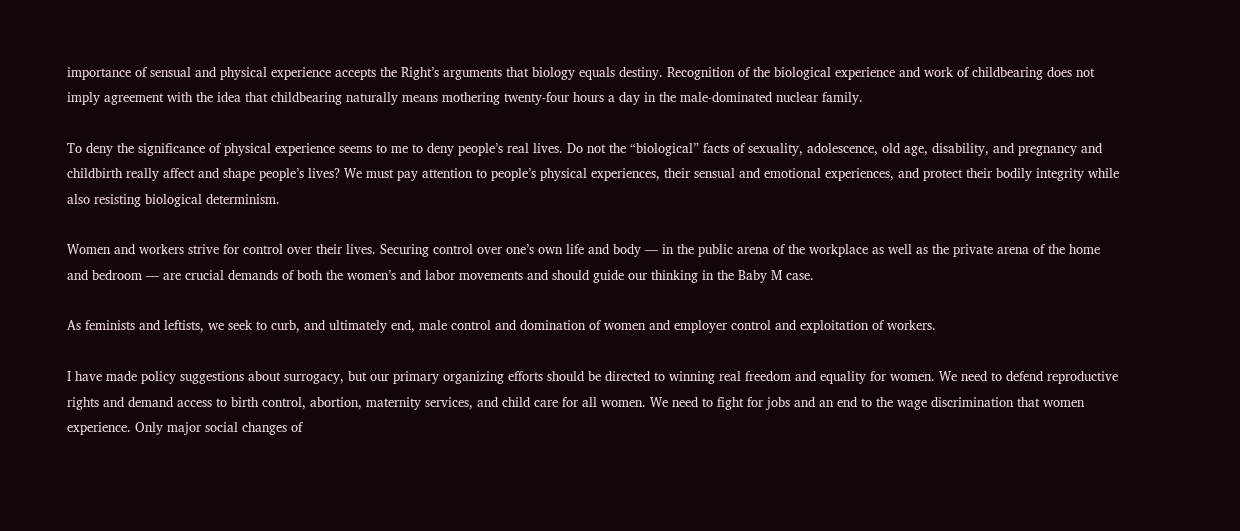importance of sensual and physical experience accepts the Right’s arguments that biology equals destiny. Recognition of the biological experience and work of childbearing does not imply agreement with the idea that childbearing naturally means mothering twenty-four hours a day in the male-dominated nuclear family.

To deny the significance of physical experience seems to me to deny people’s real lives. Do not the “biological” facts of sexuality, adolescence, old age, disability, and pregnancy and childbirth really affect and shape people’s lives? We must pay attention to people’s physical experiences, their sensual and emotional experiences, and protect their bodily integrity while also resisting biological determinism.

Women and workers strive for control over their lives. Securing control over one’s own life and body — in the public arena of the workplace as well as the private arena of the home and bedroom — are crucial demands of both the women’s and labor movements and should guide our thinking in the Baby M case.

As feminists and leftists, we seek to curb, and ultimately end, male control and domination of women and employer control and exploitation of workers.

I have made policy suggestions about surrogacy, but our primary organizing efforts should be directed to winning real freedom and equality for women. We need to defend reproductive rights and demand access to birth control, abortion, maternity services, and child care for all women. We need to fight for jobs and an end to the wage discrimination that women experience. Only major social changes of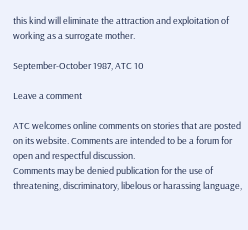this kind will eliminate the attraction and exploitation of working as a surrogate mother.

September-October 1987, ATC 10

Leave a comment

ATC welcomes online comments on stories that are posted on its website. Comments are intended to be a forum for open and respectful discussion.
Comments may be denied publication for the use of threatening, discriminatory, libelous or harassing language,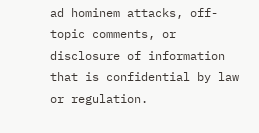ad hominem attacks, off-topic comments, or disclosure of information that is confidential by law or regulation.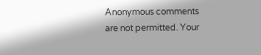Anonymous comments are not permitted. Your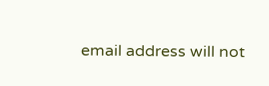email address will not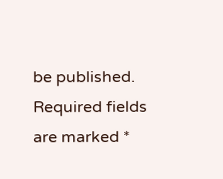be published.
Required fields are marked *